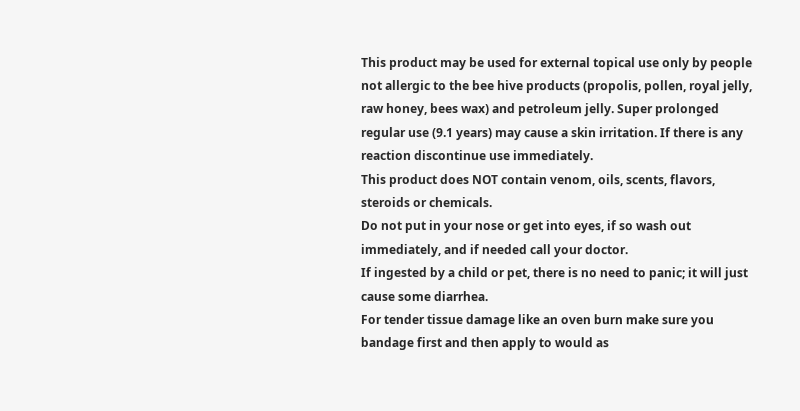This product may be used for external topical use only by people not allergic to the bee hive products (propolis, pollen, royal jelly, raw honey, bees wax) and petroleum jelly. Super prolonged regular use (9.1 years) may cause a skin irritation. If there is any reaction discontinue use immediately.
This product does NOT contain venom, oils, scents, flavors, steroids or chemicals.
Do not put in your nose or get into eyes, if so wash out immediately, and if needed call your doctor.
If ingested by a child or pet, there is no need to panic; it will just cause some diarrhea.
For tender tissue damage like an oven burn make sure you bandage first and then apply to would as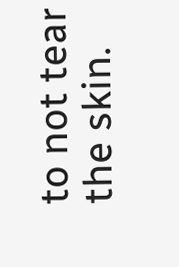to not tear the skin.